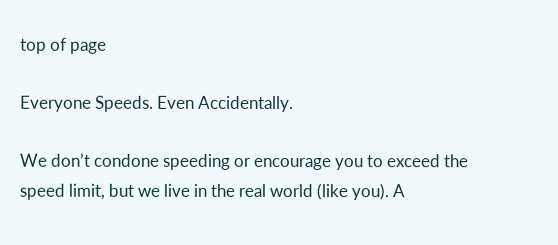top of page

Everyone Speeds. Even Accidentally.

We don’t condone speeding or encourage you to exceed the speed limit, but we live in the real world (like you). A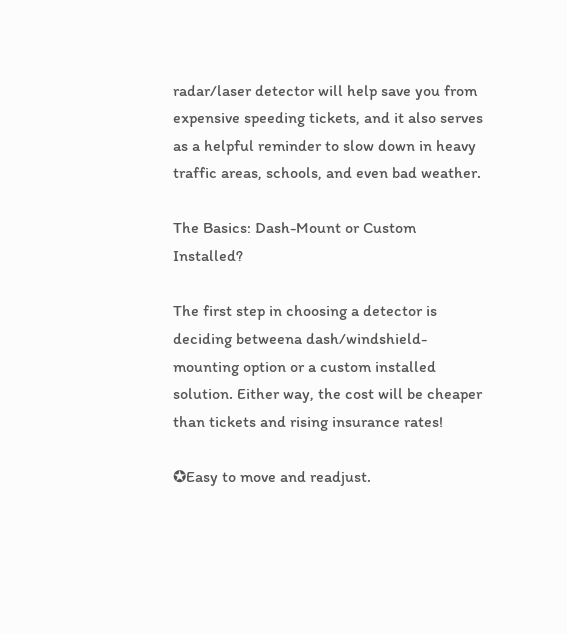radar/laser detector will help save you from expensive speeding tickets, and it also serves as a helpful reminder to slow down in heavy traffic areas, schools, and even bad weather.

The Basics: Dash-Mount or Custom Installed?

The first step in choosing a detector is deciding betweena dash/windshield-mounting option or a custom installed solution. Either way, the cost will be cheaper than tickets and rising insurance rates!

✪Easy to move and readjust.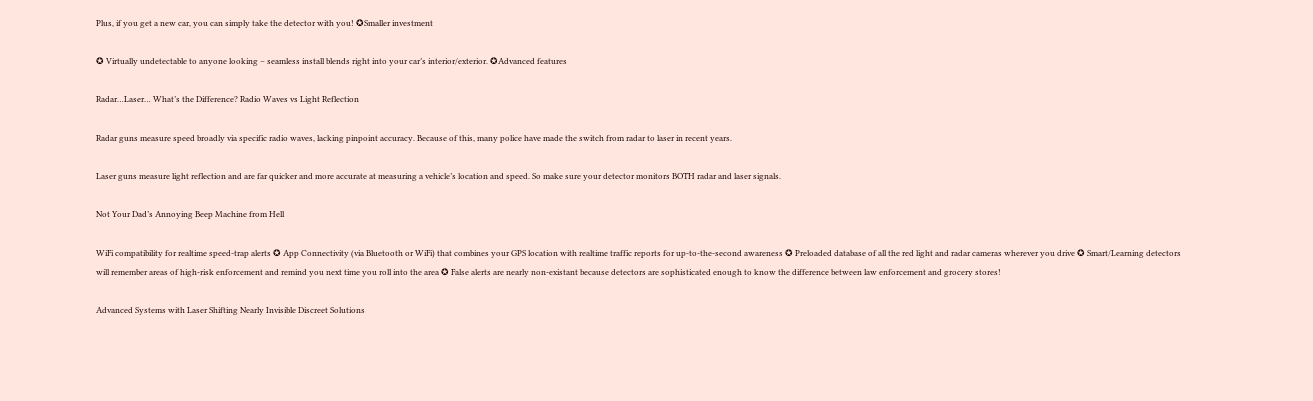Plus, if you get a new car, you can simply take the detector with you! ✪Smaller investment

✪ Virtually undetectable to anyone looking – seamless install blends right into your car’s interior/exterior. ✪Advanced features

Radar…Laser… What’s the Difference? Radio Waves vs Light Reflection

Radar guns measure speed broadly via specific radio waves, lacking pinpoint accuracy. Because of this, many police have made the switch from radar to laser in recent years.

Laser guns measure light reflection and are far quicker and more accurate at measuring a vehicle’s location and speed. So make sure your detector monitors BOTH radar and laser signals.

Not Your Dad’s Annoying Beep Machine from Hell

WiFi compatibility for realtime speed-trap alerts ✪ App Connectivity (via Bluetooth or WiFi) that combines your GPS location with realtime traffic reports for up-to-the-second awareness ✪ Preloaded database of all the red light and radar cameras wherever you drive ✪ Smart/Learning detectors will remember areas of high-risk enforcement and remind you next time you roll into the area ✪ False alerts are nearly non-existant because detectors are sophisticated enough to know the difference between law enforcement and grocery stores!

Advanced Systems with Laser Shifting Nearly Invisible Discreet Solutions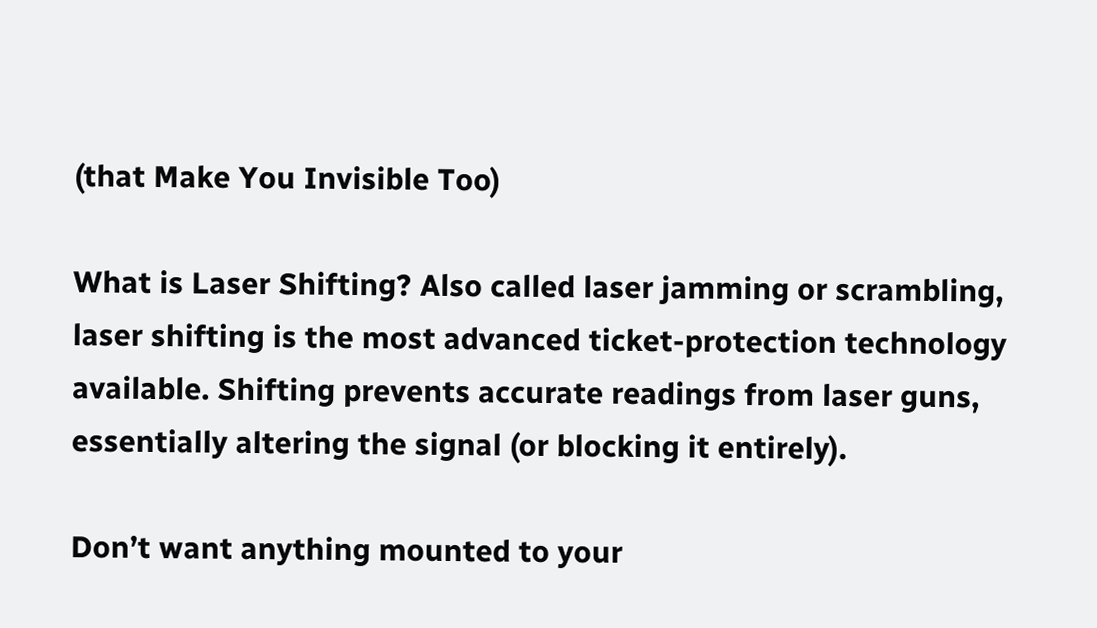(that Make You Invisible Too)

What is Laser Shifting? Also called laser jamming or scrambling, laser shifting is the most advanced ticket-protection technology available. Shifting prevents accurate readings from laser guns, essentially altering the signal (or blocking it entirely).

Don’t want anything mounted to your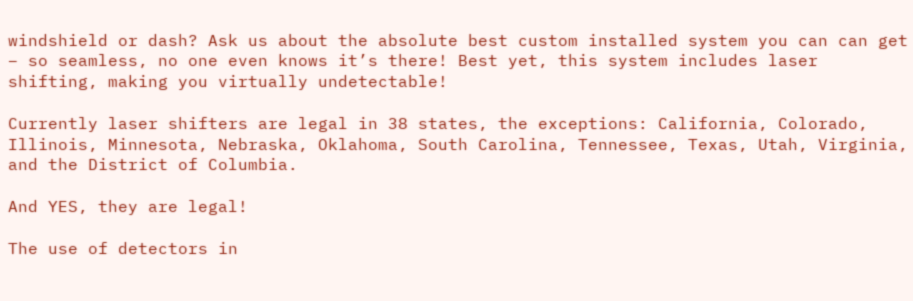windshield or dash? Ask us about the absolute best custom installed system you can can get – so seamless, no one even knows it’s there! Best yet, this system includes laser shifting, making you virtually undetectable!

Currently laser shifters are legal in 38 states, the exceptions: California, Colorado, Illinois, Minnesota, Nebraska, Oklahoma, South Carolina, Tennessee, Texas, Utah, Virginia, and the District of Columbia.

And YES, they are legal!

The use of detectors in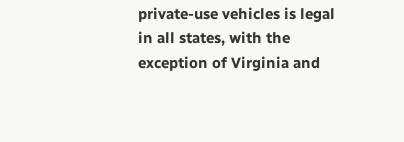private-use vehicles is legal in all states, with the exception of Virginia and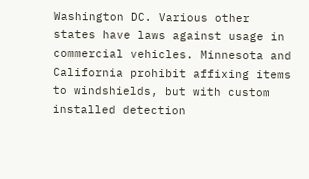Washington DC. Various other states have laws against usage in commercial vehicles. Minnesota and California prohibit affixing items to windshields, but with custom installed detection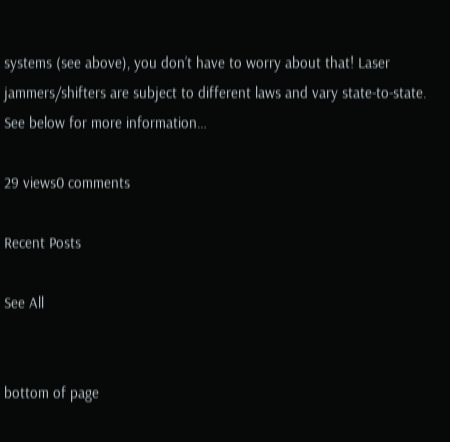systems (see above), you don’t have to worry about that! Laser jammers/shifters are subject to different laws and vary state-to-state. See below for more information…

29 views0 comments

Recent Posts

See All


bottom of page